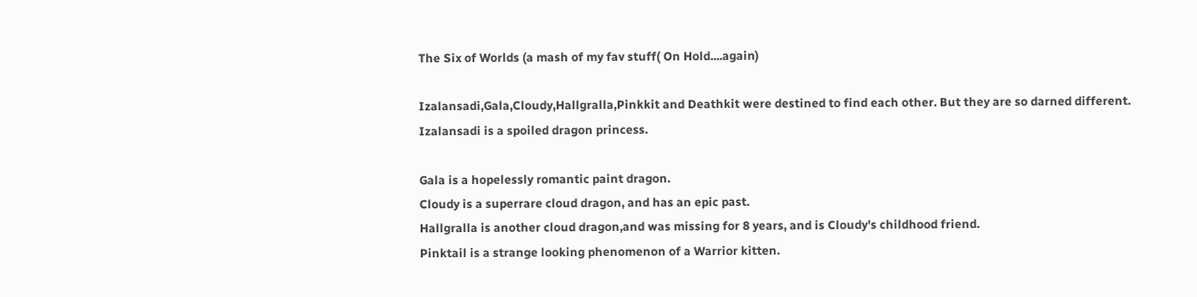The Six of Worlds (a mash of my fav stuff( On Hold....again)

Izalansadi,Gala,Cloudy,Hallgralla,Pinkkit and Deathkit were destined to find each other. But they are so darned different.
Izalansadi is a spoiled dragon princess.

Gala is a hopelessly romantic paint dragon.
Cloudy is a superrare cloud dragon, and has an epic past.
Hallgralla is another cloud dragon,and was missing for 8 years, and is Cloudy's childhood friend.
Pinktail is a strange looking phenomenon of a Warrior kitten.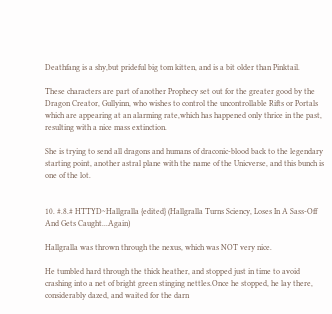Deathfang is a shy,but prideful big tom kitten, and is a bit older than Pinktail.

These characters are part of another Prophecy set out for the greater good by the Dragon Creator, Gullyinn, who wishes to control the uncontrollable Rifts or Portals which are appearing at an alarming rate,which has happened only thrice in the past, resulting with a nice mass extinction.

She is trying to send all dragons and humans of draconic-blood back to the legendary starting point, another astral plane with the name of the Unicverse, and this bunch is one of the lot.


10. #.8.# HTTYD~Hallgralla {edited} (Hallgralla Turns Sciency, Loses In A Sass-Off And Gets Caught...Again)

Hallgralla was thrown through the nexus, which was NOT very nice.

He tumbled hard through the thick heather, and stopped just in time to avoid crashing into a net of bright green stinging nettles.Once he stopped, he lay there, considerably dazed, and waited for the darn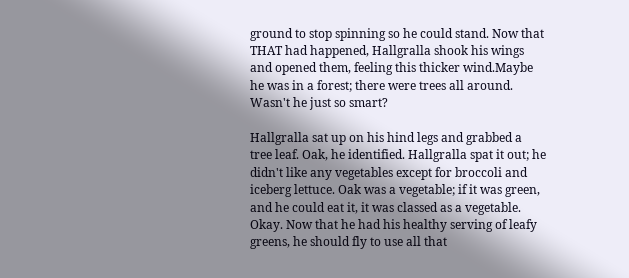ground to stop spinning so he could stand. Now that THAT had happened, Hallgralla shook his wings and opened them, feeling this thicker wind.Maybe he was in a forest; there were trees all around. Wasn't he just so smart?

Hallgralla sat up on his hind legs and grabbed a tree leaf. Oak, he identified. Hallgralla spat it out; he didn't like any vegetables except for broccoli and iceberg lettuce. Oak was a vegetable; if it was green, and he could eat it, it was classed as a vegetable. Okay. Now that he had his healthy serving of leafy greens, he should fly to use all that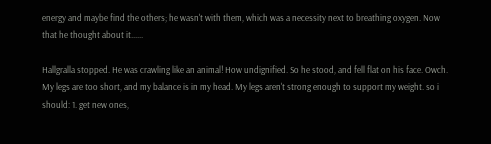energy and maybe find the others; he wasn't with them, which was a necessity next to breathing oxygen. Now that he thought about it......

Hallgralla stopped. He was crawling like an animal! How undignified. So he stood, and fell flat on his face. Owch. My legs are too short, and my balance is in my head. My legs aren't strong enough to support my weight. so i should: 1. get new ones,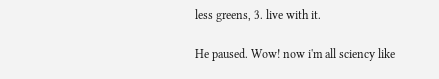less greens, 3. live with it.

He paused. Wow! now i'm all sciency like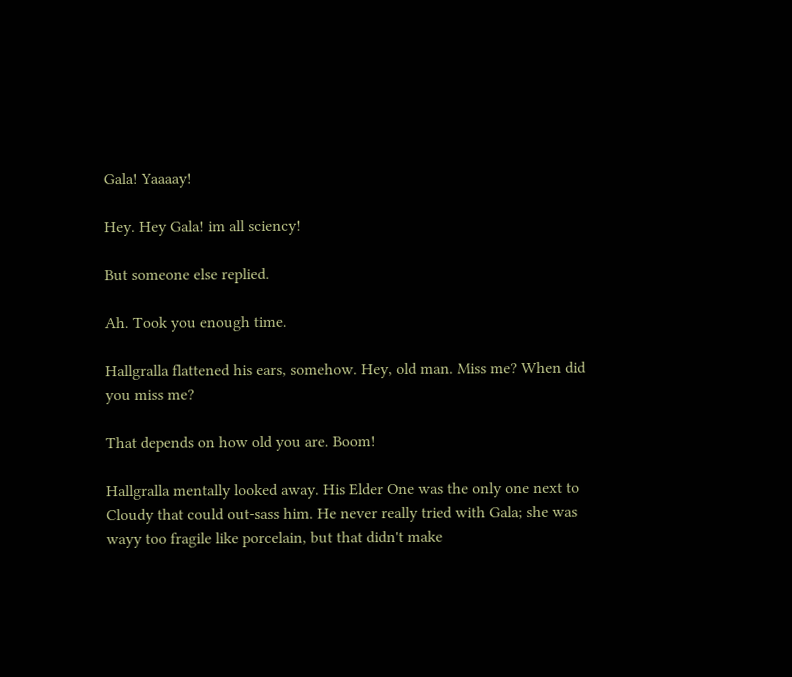Gala! Yaaaay!

Hey. Hey Gala! im all sciency!

But someone else replied.

Ah. Took you enough time.

Hallgralla flattened his ears, somehow. Hey, old man. Miss me? When did you miss me?

That depends on how old you are. Boom!

Hallgralla mentally looked away. His Elder One was the only one next to Cloudy that could out-sass him. He never really tried with Gala; she was wayy too fragile like porcelain, but that didn't make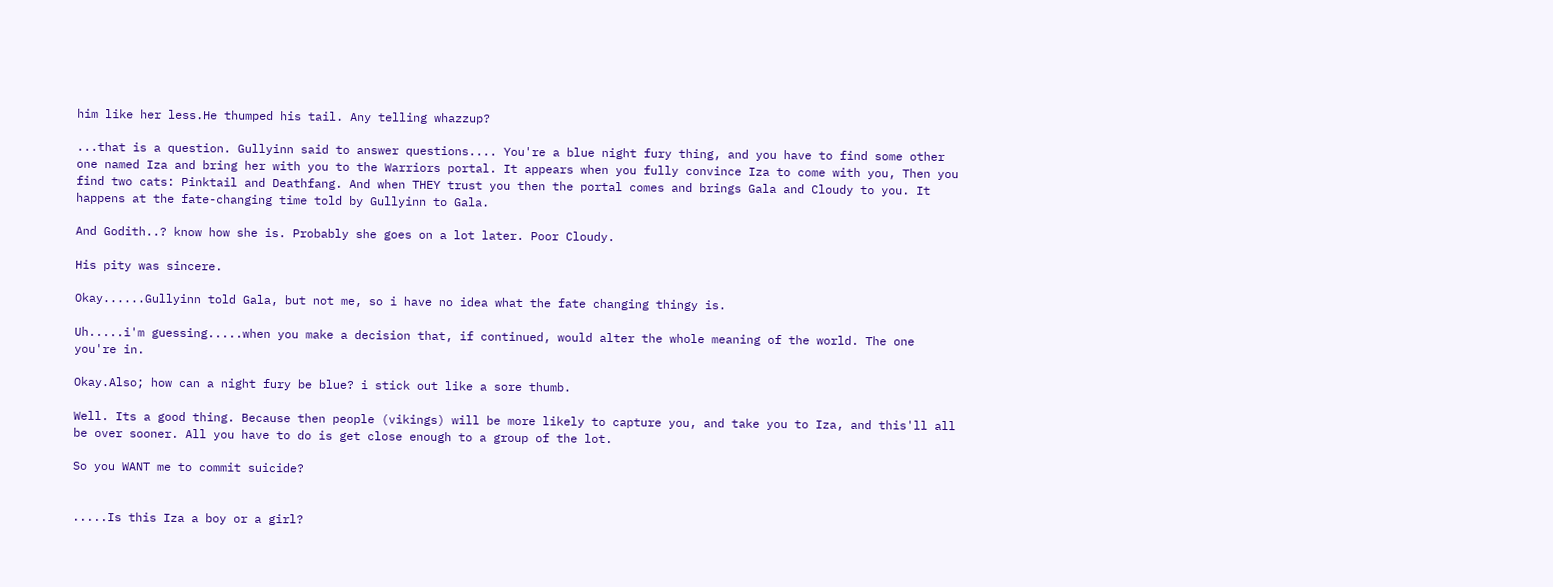him like her less.He thumped his tail. Any telling whazzup?

...that is a question. Gullyinn said to answer questions.... You're a blue night fury thing, and you have to find some other one named Iza and bring her with you to the Warriors portal. It appears when you fully convince Iza to come with you, Then you find two cats: Pinktail and Deathfang. And when THEY trust you then the portal comes and brings Gala and Cloudy to you. It happens at the fate-changing time told by Gullyinn to Gala.

And Godith..? know how she is. Probably she goes on a lot later. Poor Cloudy.

His pity was sincere.

Okay......Gullyinn told Gala, but not me, so i have no idea what the fate changing thingy is.

Uh.....i'm guessing.....when you make a decision that, if continued, would alter the whole meaning of the world. The one you're in.

Okay.Also; how can a night fury be blue? i stick out like a sore thumb.

Well. Its a good thing. Because then people (vikings) will be more likely to capture you, and take you to Iza, and this'll all be over sooner. All you have to do is get close enough to a group of the lot.

So you WANT me to commit suicide?


.....Is this Iza a boy or a girl?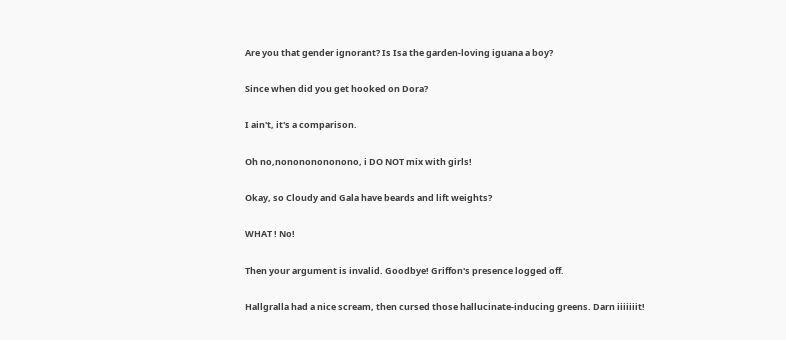Are you that gender ignorant? Is Isa the garden-loving iguana a boy?

Since when did you get hooked on Dora?

I ain't, it's a comparison.

Oh no,nonononononono, i DO NOT mix with girls!

Okay, so Cloudy and Gala have beards and lift weights?

WHAT ! No!

Then your argument is invalid. Goodbye! Griffon's presence logged off.

Hallgralla had a nice scream, then cursed those hallucinate-inducing greens. Darn iiiiiiit!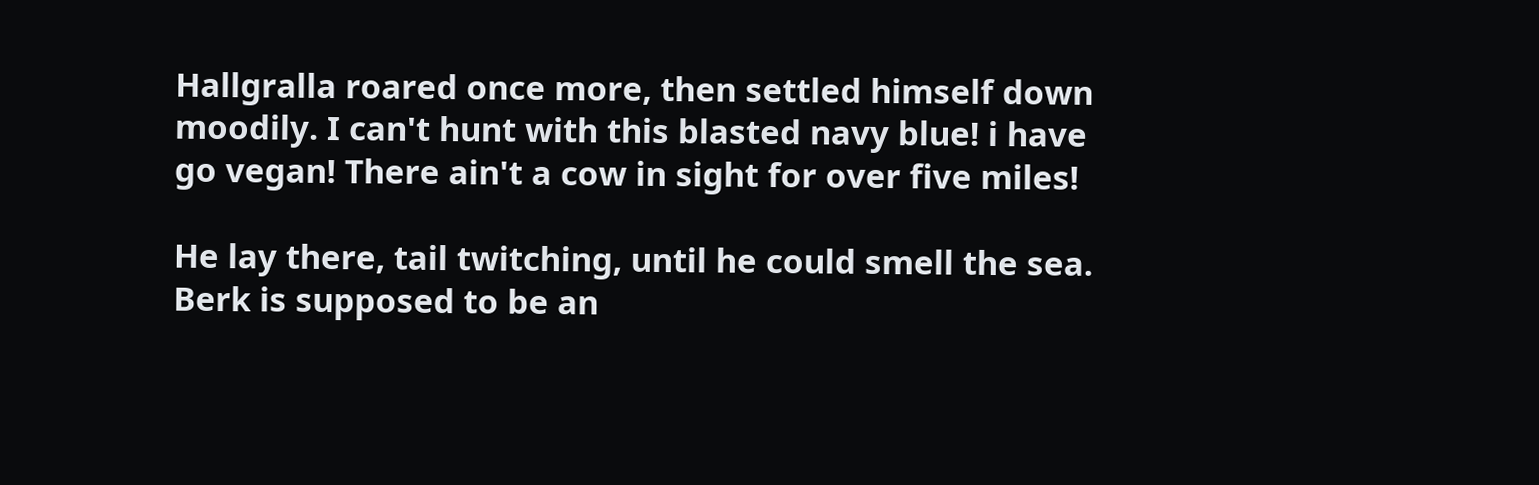Hallgralla roared once more, then settled himself down moodily. I can't hunt with this blasted navy blue! i have go vegan! There ain't a cow in sight for over five miles!

He lay there, tail twitching, until he could smell the sea. Berk is supposed to be an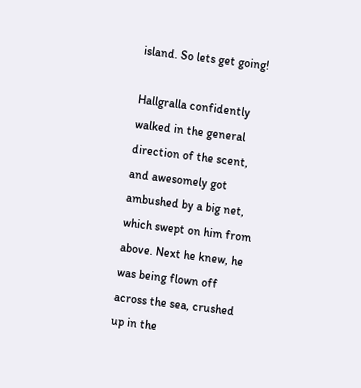island. So lets get going!

Hallgralla confidently walked in the general direction of the scent, and awesomely got ambushed by a big net, which swept on him from above. Next he knew, he was being flown off across the sea, crushed up in the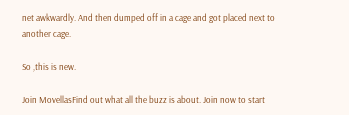net awkwardly. And then dumped off in a cage and got placed next to another cage.

So ,this is new.

Join MovellasFind out what all the buzz is about. Join now to start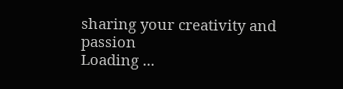sharing your creativity and passion
Loading ...